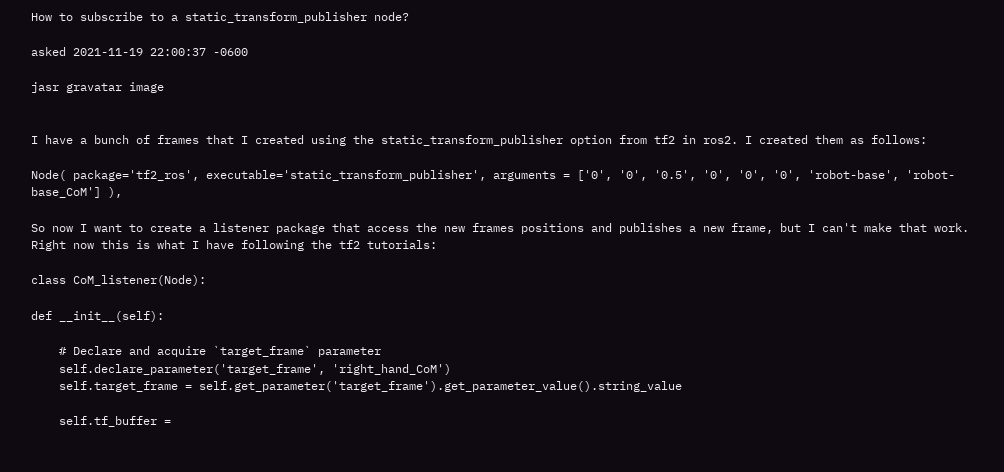How to subscribe to a static_transform_publisher node?

asked 2021-11-19 22:00:37 -0600

jasr gravatar image


I have a bunch of frames that I created using the static_transform_publisher option from tf2 in ros2. I created them as follows:

Node( package='tf2_ros', executable='static_transform_publisher', arguments = ['0', '0', '0.5', '0', '0', '0', 'robot-base', 'robot-base_CoM'] ),

So now I want to create a listener package that access the new frames positions and publishes a new frame, but I can't make that work. Right now this is what I have following the tf2 tutorials:

class CoM_listener(Node):

def __init__(self):

    # Declare and acquire `target_frame` parameter
    self.declare_parameter('target_frame', 'right_hand_CoM')
    self.target_frame = self.get_parameter('target_frame').get_parameter_value().string_value

    self.tf_buffer =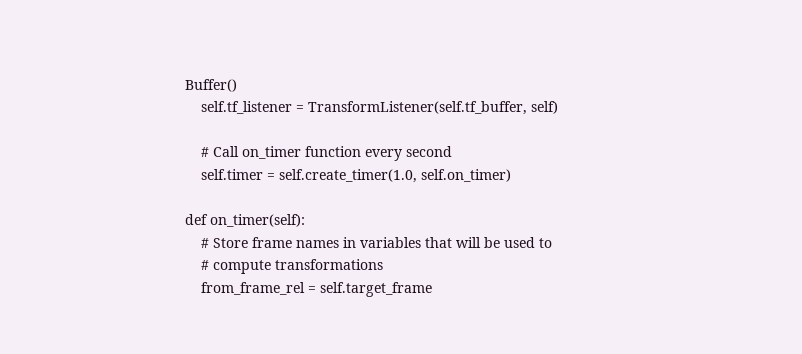Buffer()
    self.tf_listener = TransformListener(self.tf_buffer, self)

    # Call on_timer function every second
    self.timer = self.create_timer(1.0, self.on_timer)

def on_timer(self):
    # Store frame names in variables that will be used to
    # compute transformations
    from_frame_rel = self.target_frame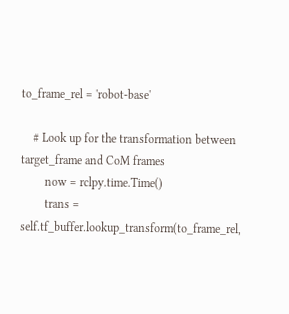to_frame_rel = 'robot-base'

    # Look up for the transformation between target_frame and CoM frames
        now = rclpy.time.Time()
        trans = self.tf_buffer.lookup_transform(to_frame_rel,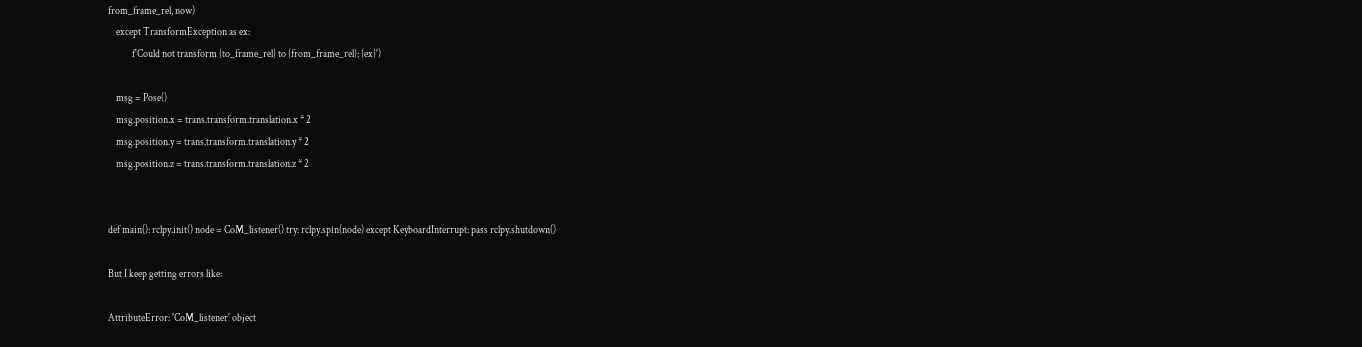from_frame_rel, now)
    except TransformException as ex:
            f'Could not transform {to_frame_rel} to {from_frame_rel}: {ex}')

    msg = Pose()
    msg.position.x = trans.transform.translation.x * 2
    msg.position.y = trans.transform.translation.y * 2
    msg.position.z = trans.transform.translation.z * 2


def main(): rclpy.init() node = CoM_listener() try: rclpy.spin(node) except KeyboardInterrupt: pass rclpy.shutdown()

But I keep getting errors like:

AttributeError: 'CoM_listener' object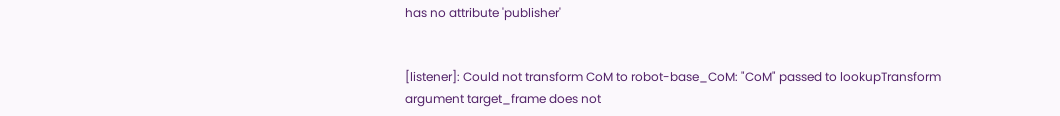has no attribute 'publisher'


[listener]: Could not transform CoM to robot-base_CoM: "CoM" passed to lookupTransform argument target_frame does not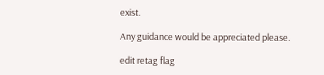exist.

Any guidance would be appreciated please.

edit retag flag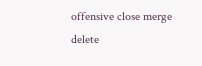offensive close merge delete